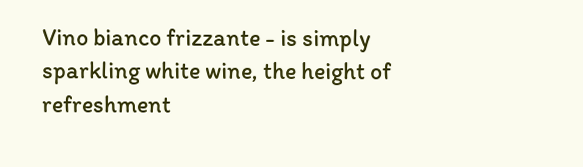Vino bianco frizzante - is simply sparkling white wine, the height of refreshment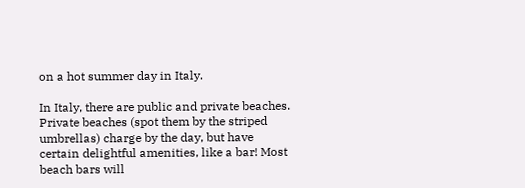on a hot summer day in Italy.

In Italy, there are public and private beaches. Private beaches (spot them by the striped umbrellas) charge by the day, but have certain delightful amenities, like a bar! Most beach bars will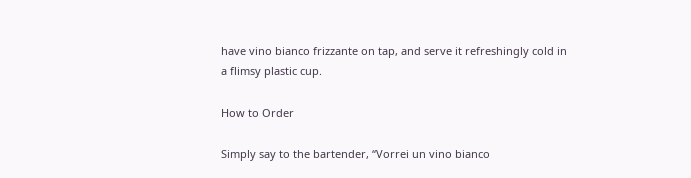have vino bianco frizzante on tap, and serve it refreshingly cold in a flimsy plastic cup.

How to Order

Simply say to the bartender, “Vorrei un vino bianco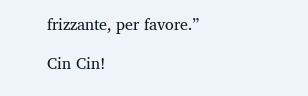frizzante, per favore.”

Cin Cin!